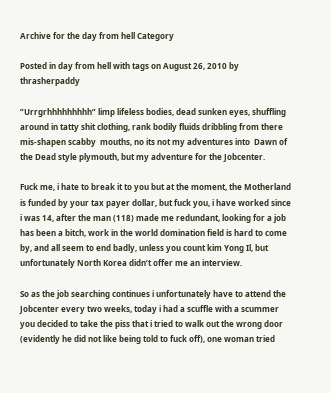Archive for the day from hell Category

Posted in day from hell with tags on August 26, 2010 by thrasherpaddy

”Urrgrhhhhhhhhh” limp lifeless bodies, dead sunken eyes, shuffling around in tatty shit clothing, rank bodily fluids dribbling from there mis-shapen scabby  mouths, no its not my adventures into  Dawn of the Dead style plymouth, but my adventure for the Jobcenter.

Fuck me, i hate to break it to you but at the moment, the Motherland is funded by your tax payer dollar, but fuck you, i have worked since i was 14, after the man (118) made me redundant, looking for a job has been a bitch, work in the world domination field is hard to come by, and all seem to end badly, unless you count kim Yong Il, but unfortunately North Korea didn’t offer me an interview.

So as the job searching continues i unfortunately have to attend the Jobcenter every two weeks, today i had a scuffle with a scummer you decided to take the piss that i tried to walk out the wrong door (evidently he did not like being told to fuck off), one woman tried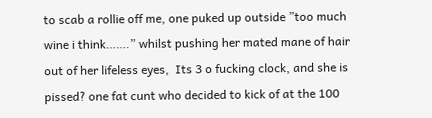to scab a rollie off me, one puked up outside ”too much wine i think…….” whilst pushing her mated mane of hair out of her lifeless eyes,  Its 3 o fucking clock, and she is pissed? one fat cunt who decided to kick of at the 100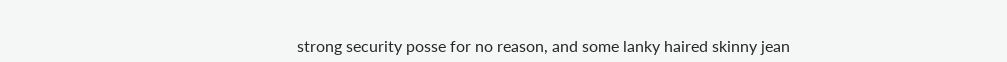strong security posse for no reason, and some lanky haired skinny jean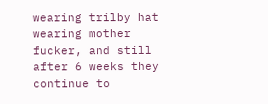wearing trilby hat wearing mother fucker, and still after 6 weeks they continue to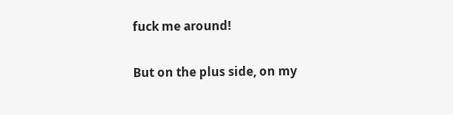fuck me around!

But on the plus side, on my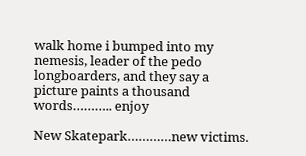walk home i bumped into my nemesis, leader of the pedo longboarders, and they say a picture paints a thousand words……….. enjoy

New Skatepark…………new victims.